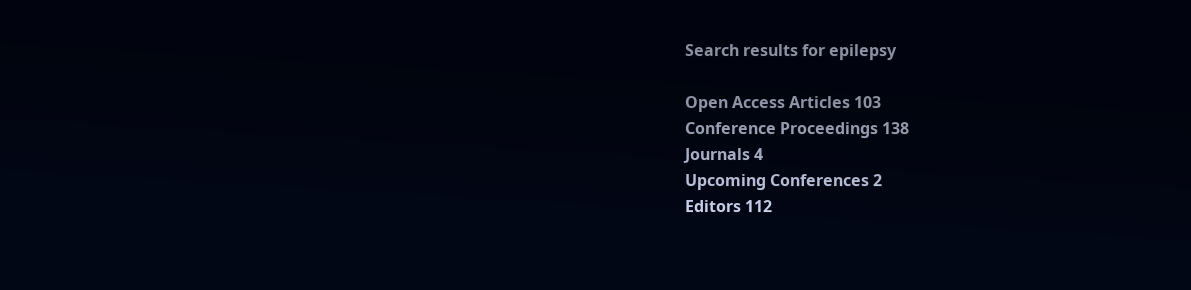Search results for epilepsy

Open Access Articles 103
Conference Proceedings 138
Journals 4
Upcoming Conferences 2
Editors 112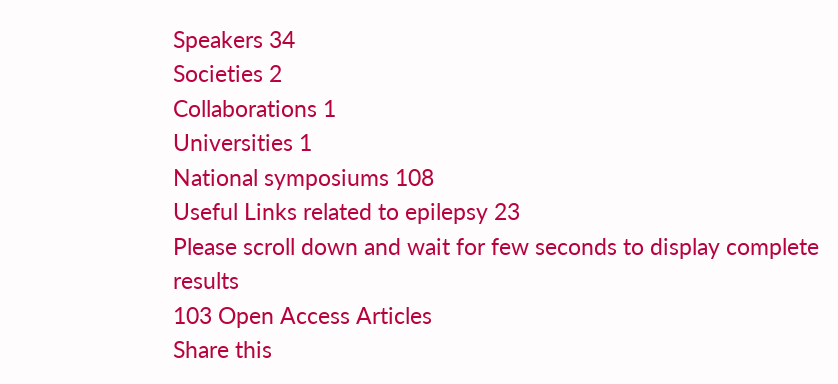Speakers 34
Societies 2
Collaborations 1
Universities 1
National symposiums 108
Useful Links related to epilepsy 23
Please scroll down and wait for few seconds to display complete results
103 Open Access Articles
Share this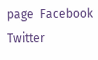page  Facebook  Twitter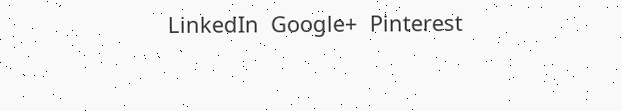LinkedIn  Google+  Pinterest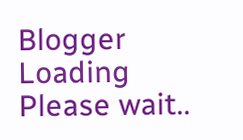Blogger
Loading Please wait..